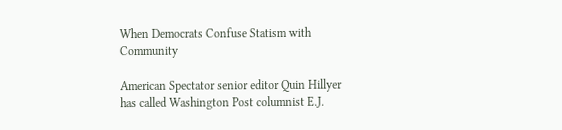When Democrats Confuse Statism with Community

American Spectator senior editor Quin Hillyer has called Washington Post columnist E.J.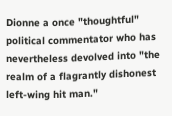Dionne a once "thoughtful" political commentator who has nevertheless devolved into "the realm of a flagrantly dishonest left-wing hit man."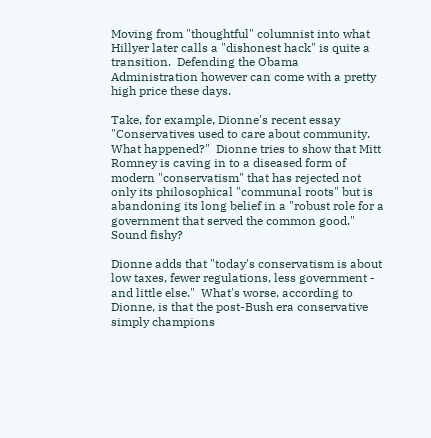Moving from "thoughtful" columnist into what Hillyer later calls a "dishonest hack" is quite a transition.  Defending the Obama Administration however can come with a pretty high price these days.

Take, for example, Dionne's recent essay "Conservatives used to care about community. What happened?"  Dionne tries to show that Mitt Romney is caving in to a diseased form of modern "conservatism" that has rejected not only its philosophical "communal roots" but is abandoning its long belief in a "robust role for a government that served the common good."  Sound fishy?

Dionne adds that "today's conservatism is about low taxes, fewer regulations, less government - and little else."  What's worse, according to Dionne, is that the post-Bush era conservative simply champions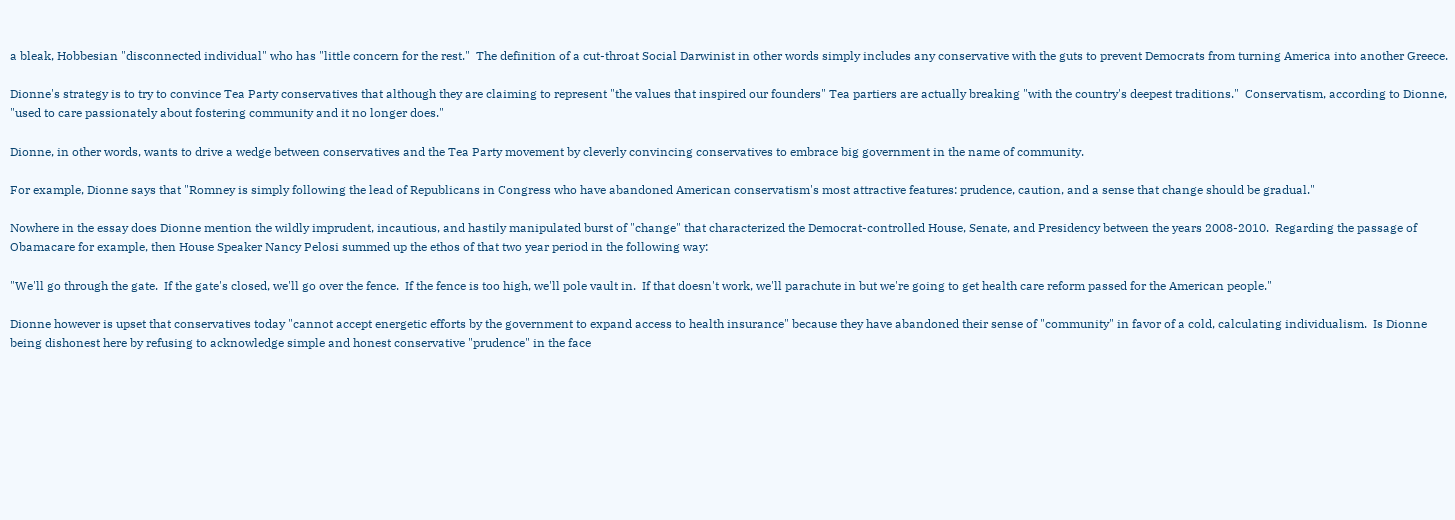a bleak, Hobbesian "disconnected individual" who has "little concern for the rest."  The definition of a cut-throat Social Darwinist in other words simply includes any conservative with the guts to prevent Democrats from turning America into another Greece.

Dionne's strategy is to try to convince Tea Party conservatives that although they are claiming to represent "the values that inspired our founders" Tea partiers are actually breaking "with the country's deepest traditions."  Conservatism, according to Dionne, "used to care passionately about fostering community and it no longer does."

Dionne, in other words, wants to drive a wedge between conservatives and the Tea Party movement by cleverly convincing conservatives to embrace big government in the name of community.

For example, Dionne says that "Romney is simply following the lead of Republicans in Congress who have abandoned American conservatism's most attractive features: prudence, caution, and a sense that change should be gradual."

Nowhere in the essay does Dionne mention the wildly imprudent, incautious, and hastily manipulated burst of "change" that characterized the Democrat-controlled House, Senate, and Presidency between the years 2008-2010.  Regarding the passage of Obamacare for example, then House Speaker Nancy Pelosi summed up the ethos of that two year period in the following way:

"We'll go through the gate.  If the gate's closed, we'll go over the fence.  If the fence is too high, we'll pole vault in.  If that doesn't work, we'll parachute in but we're going to get health care reform passed for the American people."

Dionne however is upset that conservatives today "cannot accept energetic efforts by the government to expand access to health insurance" because they have abandoned their sense of "community" in favor of a cold, calculating individualism.  Is Dionne being dishonest here by refusing to acknowledge simple and honest conservative "prudence" in the face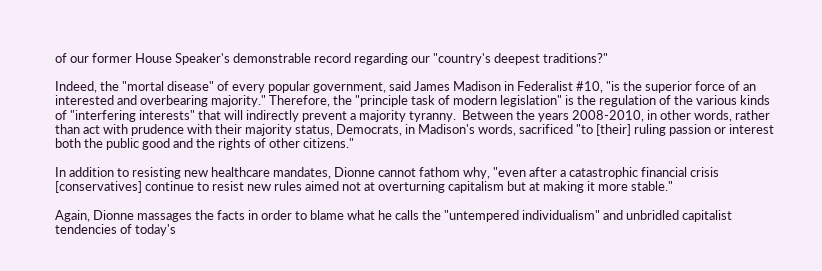of our former House Speaker's demonstrable record regarding our "country's deepest traditions?"

Indeed, the "mortal disease" of every popular government, said James Madison in Federalist #10, "is the superior force of an interested and overbearing majority." Therefore, the "principle task of modern legislation" is the regulation of the various kinds of "interfering interests" that will indirectly prevent a majority tyranny.  Between the years 2008-2010, in other words, rather than act with prudence with their majority status, Democrats, in Madison's words, sacrificed "to [their] ruling passion or interest both the public good and the rights of other citizens."

In addition to resisting new healthcare mandates, Dionne cannot fathom why, "even after a catastrophic financial crisis [conservatives] continue to resist new rules aimed not at overturning capitalism but at making it more stable."

Again, Dionne massages the facts in order to blame what he calls the "untempered individualism" and unbridled capitalist tendencies of today's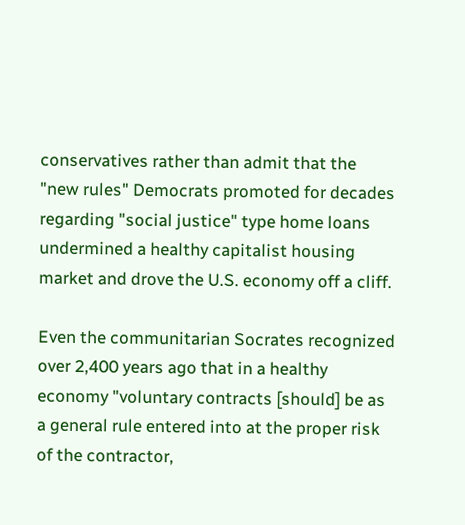conservatives rather than admit that the "new rules" Democrats promoted for decades regarding "social justice" type home loans undermined a healthy capitalist housing market and drove the U.S. economy off a cliff.

Even the communitarian Socrates recognized over 2,400 years ago that in a healthy economy "voluntary contracts [should] be as a general rule entered into at the proper risk of the contractor,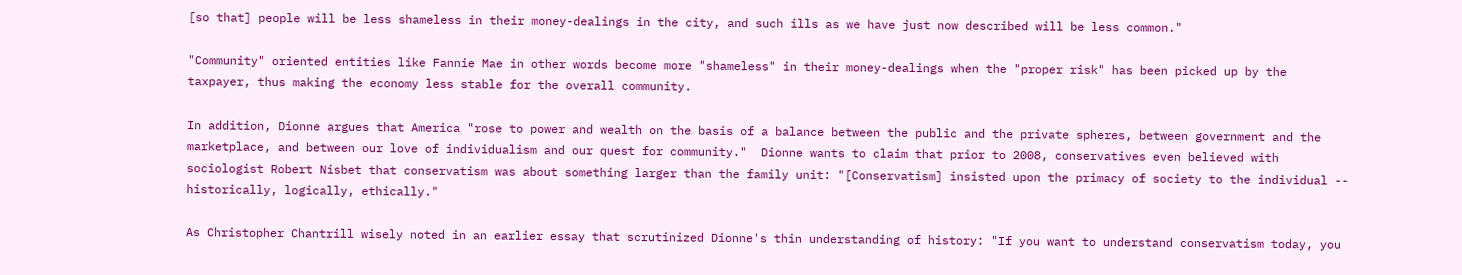[so that] people will be less shameless in their money-dealings in the city, and such ills as we have just now described will be less common."

"Community" oriented entities like Fannie Mae in other words become more "shameless" in their money-dealings when the "proper risk" has been picked up by the taxpayer, thus making the economy less stable for the overall community.

In addition, Dionne argues that America "rose to power and wealth on the basis of a balance between the public and the private spheres, between government and the marketplace, and between our love of individualism and our quest for community."  Dionne wants to claim that prior to 2008, conservatives even believed with sociologist Robert Nisbet that conservatism was about something larger than the family unit: "[Conservatism] insisted upon the primacy of society to the individual -- historically, logically, ethically."

As Christopher Chantrill wisely noted in an earlier essay that scrutinized Dionne's thin understanding of history: "If you want to understand conservatism today, you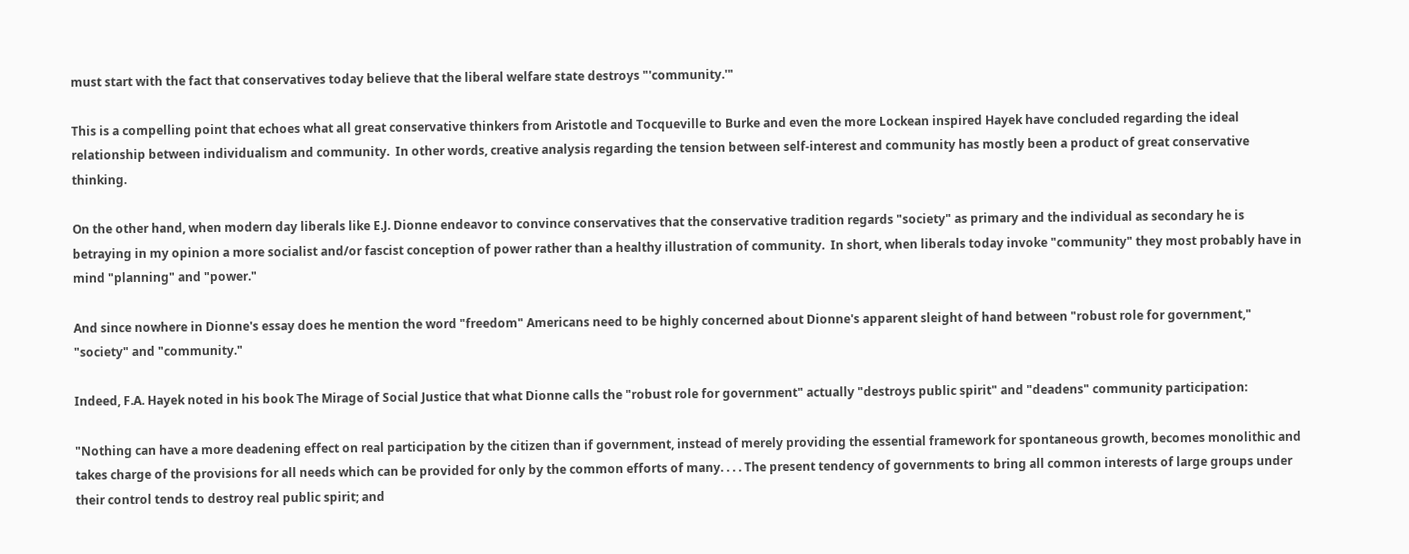must start with the fact that conservatives today believe that the liberal welfare state destroys "'community.'"

This is a compelling point that echoes what all great conservative thinkers from Aristotle and Tocqueville to Burke and even the more Lockean inspired Hayek have concluded regarding the ideal relationship between individualism and community.  In other words, creative analysis regarding the tension between self-interest and community has mostly been a product of great conservative thinking.

On the other hand, when modern day liberals like E.J. Dionne endeavor to convince conservatives that the conservative tradition regards "society" as primary and the individual as secondary he is betraying in my opinion a more socialist and/or fascist conception of power rather than a healthy illustration of community.  In short, when liberals today invoke "community" they most probably have in mind "planning" and "power."

And since nowhere in Dionne's essay does he mention the word "freedom" Americans need to be highly concerned about Dionne's apparent sleight of hand between "robust role for government," "society" and "community."

Indeed, F.A. Hayek noted in his book The Mirage of Social Justice that what Dionne calls the "robust role for government" actually "destroys public spirit" and "deadens" community participation:

"Nothing can have a more deadening effect on real participation by the citizen than if government, instead of merely providing the essential framework for spontaneous growth, becomes monolithic and takes charge of the provisions for all needs which can be provided for only by the common efforts of many. . . . The present tendency of governments to bring all common interests of large groups under their control tends to destroy real public spirit; and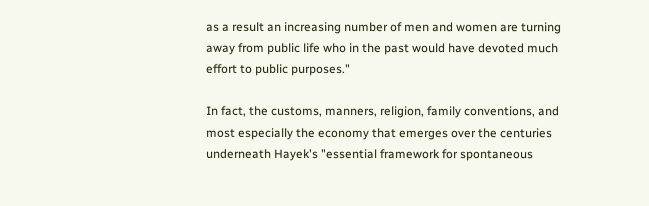as a result an increasing number of men and women are turning away from public life who in the past would have devoted much effort to public purposes."

In fact, the customs, manners, religion, family conventions, and most especially the economy that emerges over the centuries underneath Hayek's "essential framework for spontaneous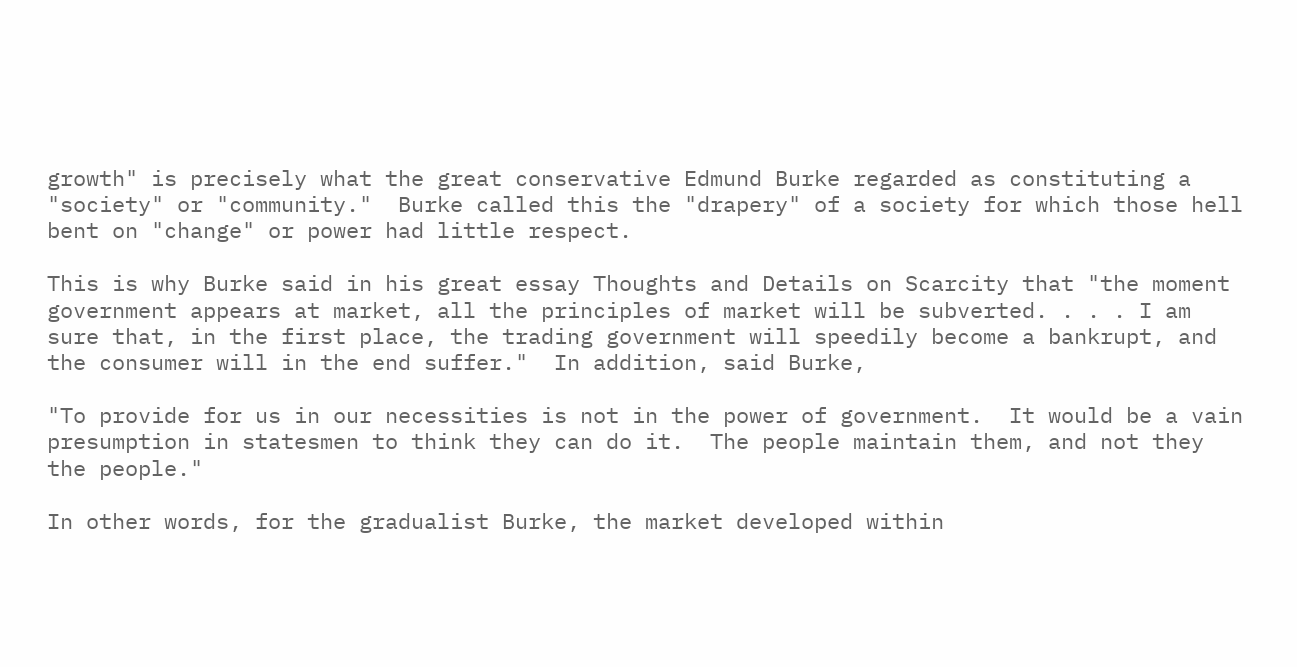growth" is precisely what the great conservative Edmund Burke regarded as constituting a "society" or "community."  Burke called this the "drapery" of a society for which those hell bent on "change" or power had little respect.

This is why Burke said in his great essay Thoughts and Details on Scarcity that "the moment government appears at market, all the principles of market will be subverted. . . . I am sure that, in the first place, the trading government will speedily become a bankrupt, and the consumer will in the end suffer."  In addition, said Burke,

"To provide for us in our necessities is not in the power of government.  It would be a vain presumption in statesmen to think they can do it.  The people maintain them, and not they the people."

In other words, for the gradualist Burke, the market developed within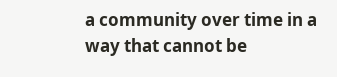a community over time in a way that cannot be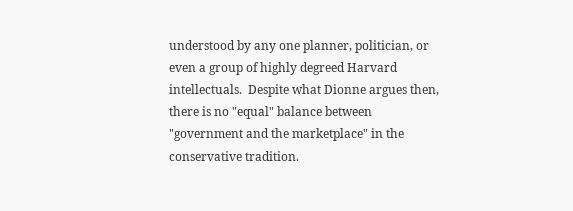understood by any one planner, politician, or even a group of highly degreed Harvard intellectuals.  Despite what Dionne argues then, there is no "equal" balance between "government and the marketplace" in the conservative tradition.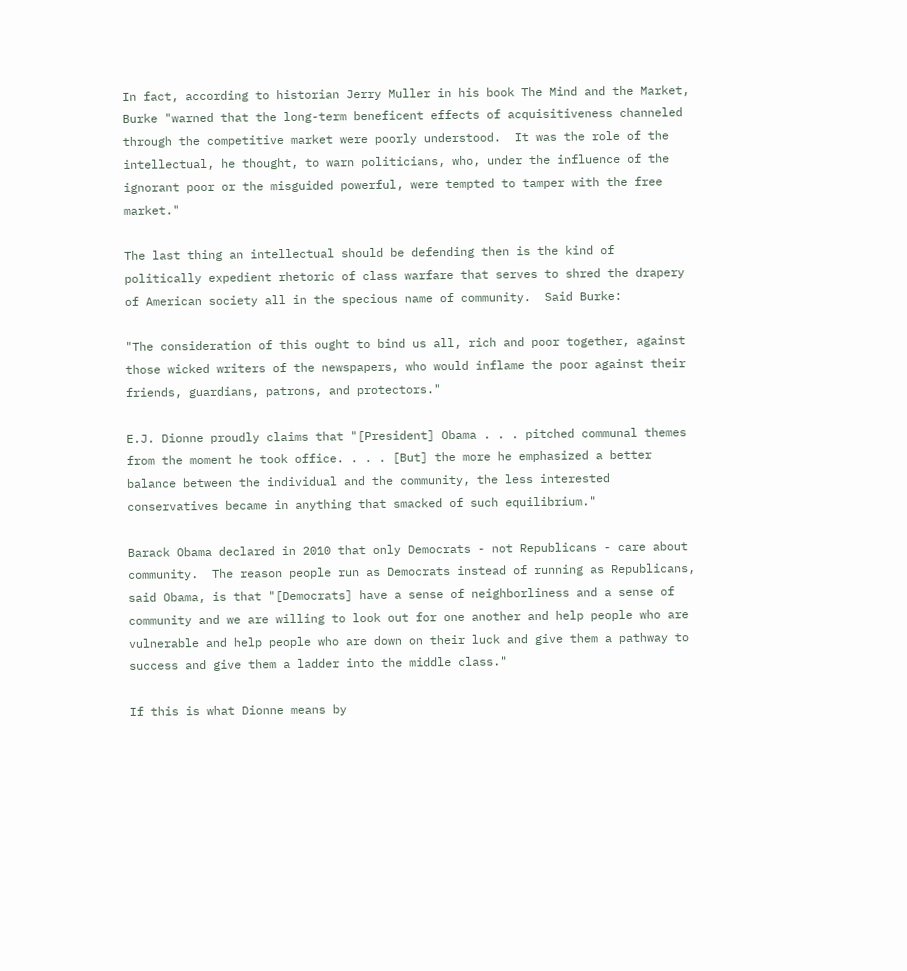In fact, according to historian Jerry Muller in his book The Mind and the Market, Burke "warned that the long-term beneficent effects of acquisitiveness channeled through the competitive market were poorly understood.  It was the role of the intellectual, he thought, to warn politicians, who, under the influence of the ignorant poor or the misguided powerful, were tempted to tamper with the free market."

The last thing an intellectual should be defending then is the kind of politically expedient rhetoric of class warfare that serves to shred the drapery of American society all in the specious name of community.  Said Burke:

"The consideration of this ought to bind us all, rich and poor together, against those wicked writers of the newspapers, who would inflame the poor against their friends, guardians, patrons, and protectors."

E.J. Dionne proudly claims that "[President] Obama . . . pitched communal themes from the moment he took office. . . . [But] the more he emphasized a better balance between the individual and the community, the less interested conservatives became in anything that smacked of such equilibrium."

Barack Obama declared in 2010 that only Democrats - not Republicans - care about community.  The reason people run as Democrats instead of running as Republicans, said Obama, is that "[Democrats] have a sense of neighborliness and a sense of community and we are willing to look out for one another and help people who are vulnerable and help people who are down on their luck and give them a pathway to success and give them a ladder into the middle class."

If this is what Dionne means by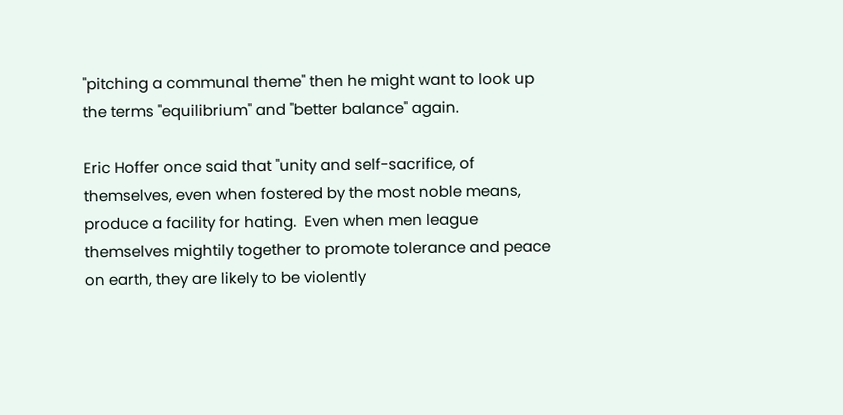"pitching a communal theme" then he might want to look up the terms "equilibrium" and "better balance" again.

Eric Hoffer once said that "unity and self-sacrifice, of themselves, even when fostered by the most noble means, produce a facility for hating.  Even when men league themselves mightily together to promote tolerance and peace on earth, they are likely to be violently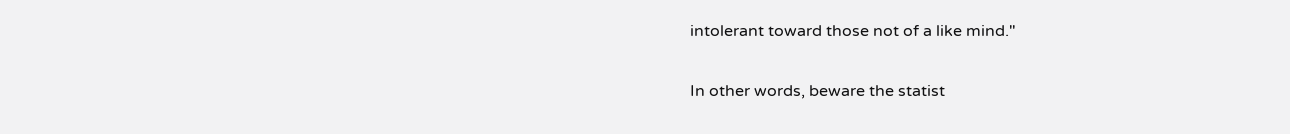intolerant toward those not of a like mind."

In other words, beware the statist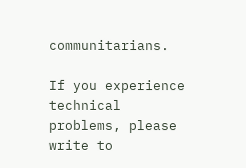communitarians.

If you experience technical problems, please write to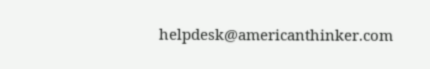helpdesk@americanthinker.com